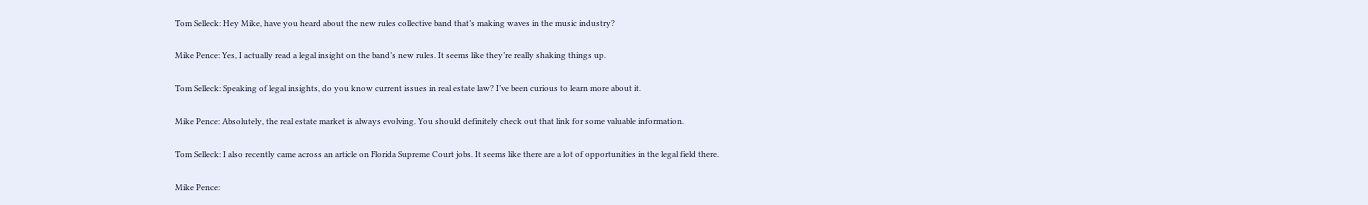Tom Selleck: Hey Mike, have you heard about the new rules collective band that’s making waves in the music industry?

Mike Pence: Yes, I actually read a legal insight on the band’s new rules. It seems like they’re really shaking things up.

Tom Selleck: Speaking of legal insights, do you know current issues in real estate law? I’ve been curious to learn more about it.

Mike Pence: Absolutely, the real estate market is always evolving. You should definitely check out that link for some valuable information.

Tom Selleck: I also recently came across an article on Florida Supreme Court jobs. It seems like there are a lot of opportunities in the legal field there.

Mike Pence: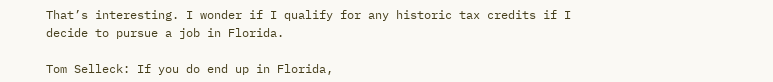That’s interesting. I wonder if I qualify for any historic tax credits if I decide to pursue a job in Florida.

Tom Selleck: If you do end up in Florida,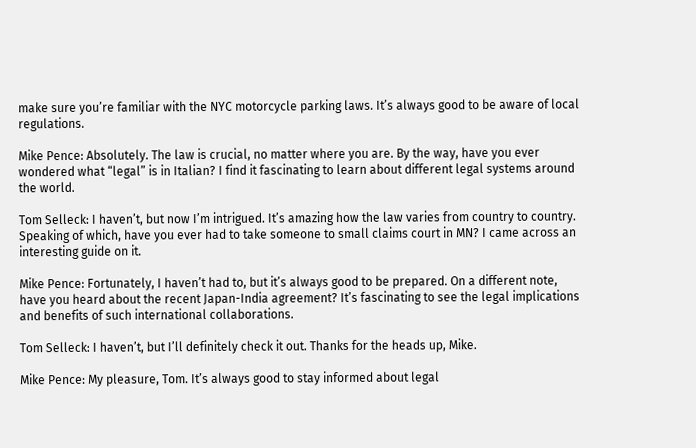make sure you’re familiar with the NYC motorcycle parking laws. It’s always good to be aware of local regulations.

Mike Pence: Absolutely. The law is crucial, no matter where you are. By the way, have you ever wondered what “legal” is in Italian? I find it fascinating to learn about different legal systems around the world.

Tom Selleck: I haven’t, but now I’m intrigued. It’s amazing how the law varies from country to country. Speaking of which, have you ever had to take someone to small claims court in MN? I came across an interesting guide on it.

Mike Pence: Fortunately, I haven’t had to, but it’s always good to be prepared. On a different note, have you heard about the recent Japan-India agreement? It’s fascinating to see the legal implications and benefits of such international collaborations.

Tom Selleck: I haven’t, but I’ll definitely check it out. Thanks for the heads up, Mike.

Mike Pence: My pleasure, Tom. It’s always good to stay informed about legal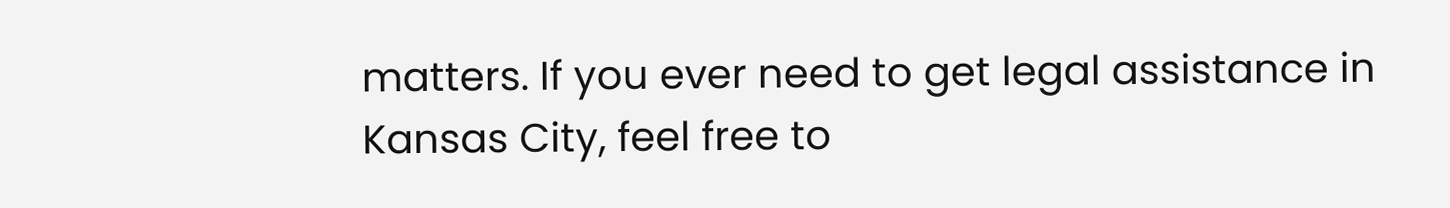matters. If you ever need to get legal assistance in Kansas City, feel free to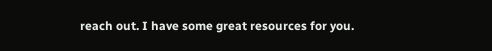reach out. I have some great resources for you.